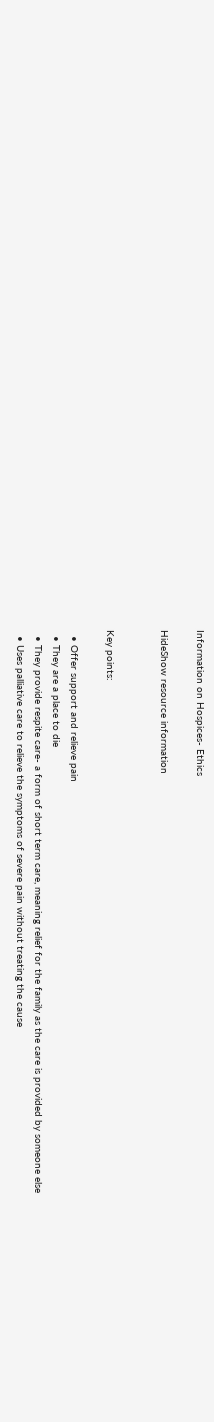Information on Hospices- Ethics

HideShow resource information


Key points:

  • Offer support and relieve pain
  • They are a place to die
  • They provide respite care- a form of short term care, meaning relief for the family as the care is provided by someone else
  • Uses palliative care to relieve the symptoms of severe pain without treating the cause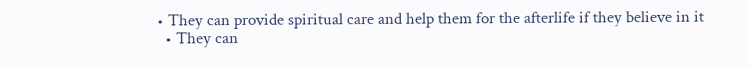• They can provide spiritual care and help them for the afterlife if they believe in it
  • They can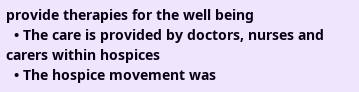provide therapies for the well being
  • The care is provided by doctors, nurses and carers within hospices
  • The hospice movement was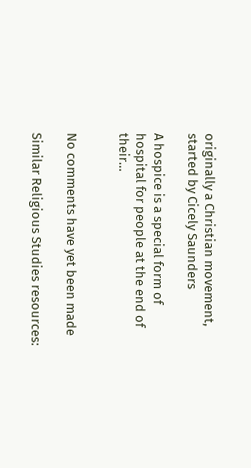originally a Christian movement, started by Cicely Saunders

A hospice is a special form of hospital for people at the end of their…


No comments have yet been made

Similar Religious Studies resources: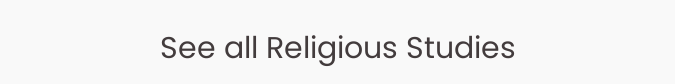See all Religious Studies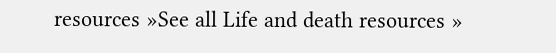resources »See all Life and death resources »